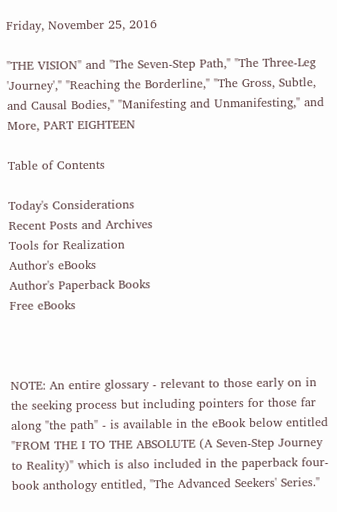Friday, November 25, 2016

"THE VISION" and "The Seven-Step Path," "The Three-Leg 'Journey'," "Reaching the Borderline," "The Gross, Subtle, and Causal Bodies," "Manifesting and Unmanifesting," and More, PART EIGHTEEN

Table of Contents

Today's Considerations
Recent Posts and Archives
Tools for Realization
Author's eBooks
Author's Paperback Books
Free eBooks



NOTE: An entire glossary - relevant to those early on in the seeking process but including pointers for those far along "the path" - is available in the eBook below entitled "FROM THE I TO THE ABSOLUTE (A Seven-Step Journey to Reality)" which is also included in the paperback four-book anthology entitled, "The Advanced Seekers' Series."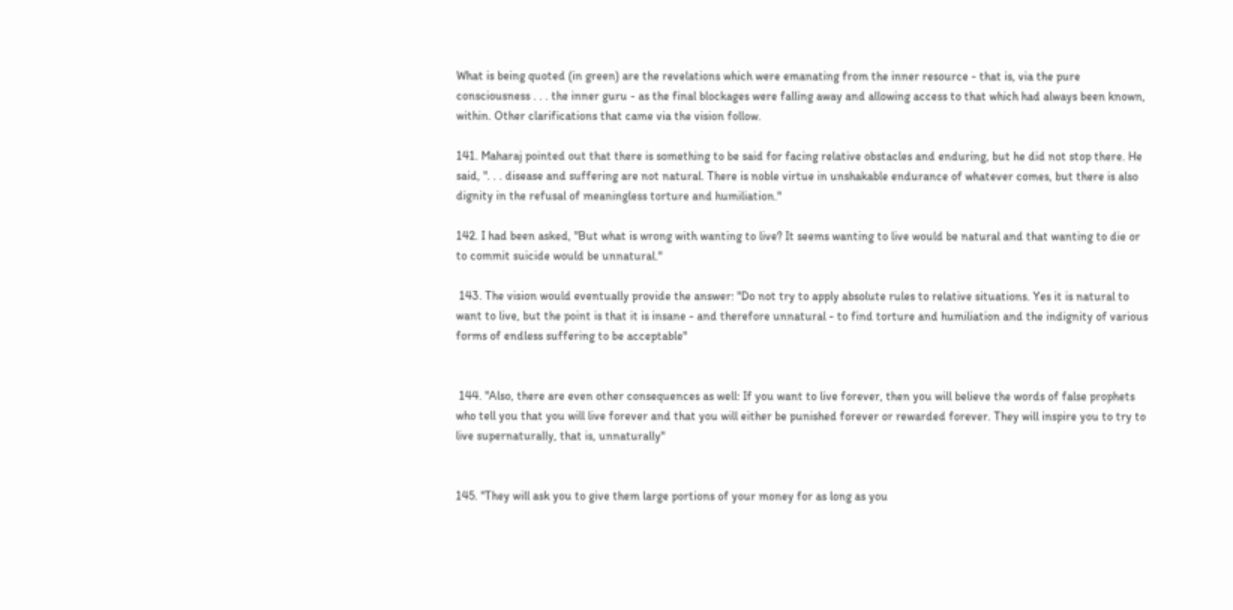What is being quoted (in green) are the revelations which were emanating from the inner resource - that is, via the pure consciousness . . . the inner guru - as the final blockages were falling away and allowing access to that which had always been known, within. Other clarifications that came via the vision follow.

141. Maharaj pointed out that there is something to be said for facing relative obstacles and enduring, but he did not stop there. He said, ". . . disease and suffering are not natural. There is noble virtue in unshakable endurance of whatever comes, but there is also dignity in the refusal of meaningless torture and humiliation."

142. I had been asked, "But what is wrong with wanting to live? It seems wanting to live would be natural and that wanting to die or to commit suicide would be unnatural."

 143. The vision would eventually provide the answer: "Do not try to apply absolute rules to relative situations. Yes it is natural to want to live, but the point is that it is insane - and therefore unnatural - to find torture and humiliation and the indignity of various forms of endless suffering to be acceptable"


 144. "Also, there are even other consequences as well: If you want to live forever, then you will believe the words of false prophets who tell you that you will live forever and that you will either be punished forever or rewarded forever. They will inspire you to try to live supernaturally, that is, unnaturally"


145. "They will ask you to give them large portions of your money for as long as you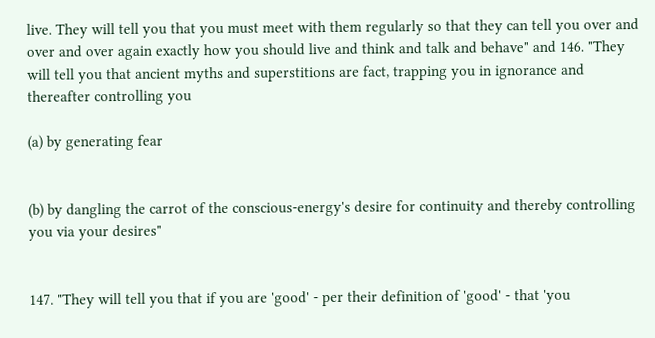live. They will tell you that you must meet with them regularly so that they can tell you over and over and over again exactly how you should live and think and talk and behave" and 146. "They will tell you that ancient myths and superstitions are fact, trapping you in ignorance and thereafter controlling you

(a) by generating fear


(b) by dangling the carrot of the conscious-energy's desire for continuity and thereby controlling you via your desires"


147. "They will tell you that if you are 'good' - per their definition of 'good' - that 'you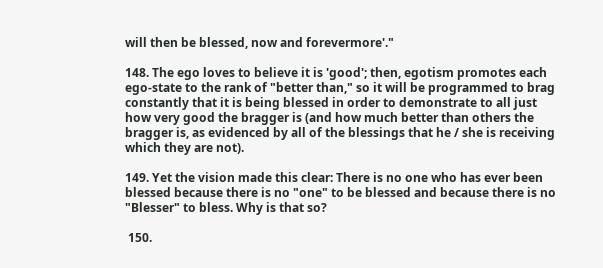will then be blessed, now and forevermore'."

148. The ego loves to believe it is 'good'; then, egotism promotes each ego-state to the rank of "better than," so it will be programmed to brag constantly that it is being blessed in order to demonstrate to all just how very good the bragger is (and how much better than others the bragger is, as evidenced by all of the blessings that he / she is receiving which they are not).

149. Yet the vision made this clear: There is no one who has ever been blessed because there is no "one" to be blessed and because there is no "Blesser" to bless. Why is that so?

 150.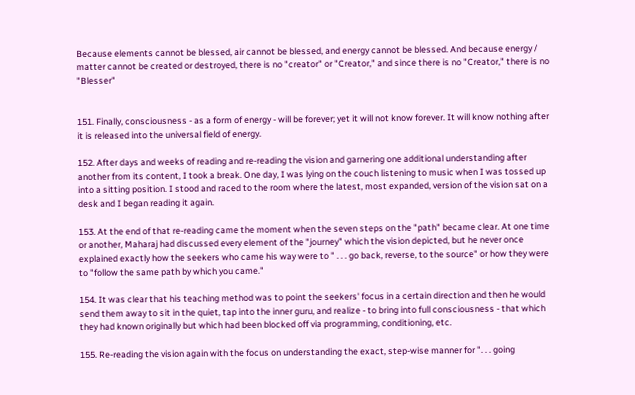Because elements cannot be blessed, air cannot be blessed, and energy cannot be blessed. And because energy / matter cannot be created or destroyed, there is no "creator" or "Creator," and since there is no "Creator," there is no "Blesser"


151. Finally, consciousness - as a form of energy - will be forever; yet it will not know forever. It will know nothing after it is released into the universal field of energy.

152. After days and weeks of reading and re-reading the vision and garnering one additional understanding after another from its content, I took a break. One day, I was lying on the couch listening to music when I was tossed up into a sitting position. I stood and raced to the room where the latest, most expanded, version of the vision sat on a desk and I began reading it again.

153. At the end of that re-reading came the moment when the seven steps on the "path" became clear. At one time or another, Maharaj had discussed every element of the "journey" which the vision depicted, but he never once explained exactly how the seekers who came his way were to " . . . go back, reverse, to the source" or how they were to "follow the same path by which you came."

154. It was clear that his teaching method was to point the seekers' focus in a certain direction and then he would send them away to sit in the quiet, tap into the inner guru, and realize - to bring into full consciousness - that which they had known originally but which had been blocked off via programming, conditioning, etc.

155. Re-reading the vision again with the focus on understanding the exact, step-wise manner for ". . . going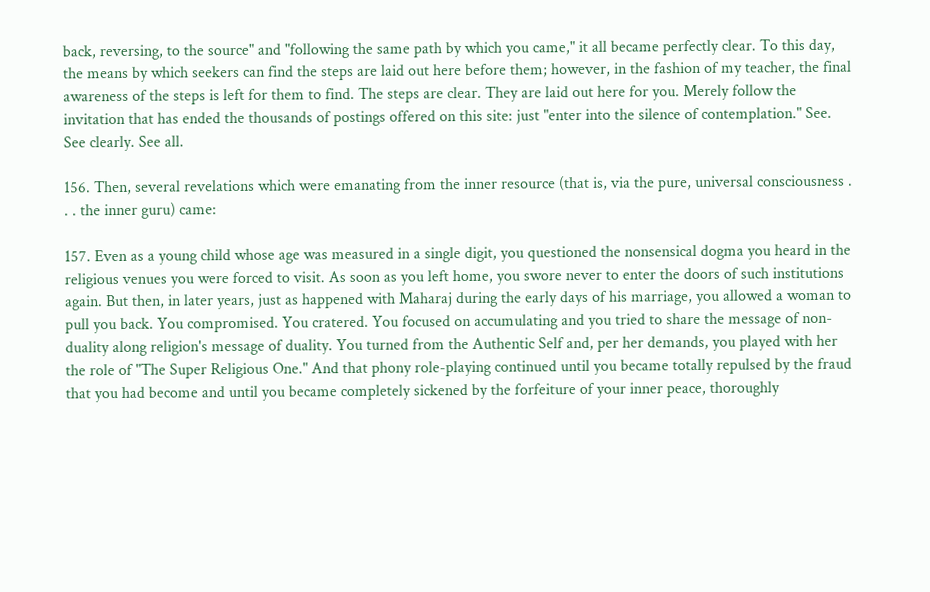back, reversing, to the source" and "following the same path by which you came," it all became perfectly clear. To this day, the means by which seekers can find the steps are laid out here before them; however, in the fashion of my teacher, the final awareness of the steps is left for them to find. The steps are clear. They are laid out here for you. Merely follow the invitation that has ended the thousands of postings offered on this site: just "enter into the silence of contemplation." See. See clearly. See all.

156. Then, several revelations which were emanating from the inner resource (that is, via the pure, universal consciousness . . . the inner guru) came:

157. Even as a young child whose age was measured in a single digit, you questioned the nonsensical dogma you heard in the religious venues you were forced to visit. As soon as you left home, you swore never to enter the doors of such institutions again. But then, in later years, just as happened with Maharaj during the early days of his marriage, you allowed a woman to pull you back. You compromised. You cratered. You focused on accumulating and you tried to share the message of non-duality along religion's message of duality. You turned from the Authentic Self and, per her demands, you played with her the role of "The Super Religious One." And that phony role-playing continued until you became totally repulsed by the fraud that you had become and until you became completely sickened by the forfeiture of your inner peace, thoroughly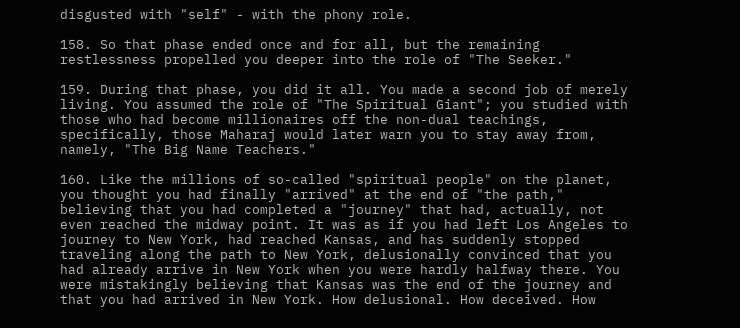disgusted with "self" - with the phony role.

158. So that phase ended once and for all, but the remaining restlessness propelled you deeper into the role of "The Seeker."

159. During that phase, you did it all. You made a second job of merely living. You assumed the role of "The Spiritual Giant"; you studied with those who had become millionaires off the non-dual teachings, specifically, those Maharaj would later warn you to stay away from, namely, "The Big Name Teachers."

160. Like the millions of so-called "spiritual people" on the planet, you thought you had finally "arrived" at the end of "the path," believing that you had completed a "journey" that had, actually, not even reached the midway point. It was as if you had left Los Angeles to journey to New York, had reached Kansas, and has suddenly stopped traveling along the path to New York, delusionally convinced that you had already arrive in New York when you were hardly halfway there. You were mistakingly believing that Kansas was the end of the journey and that you had arrived in New York. How delusional. How deceived. How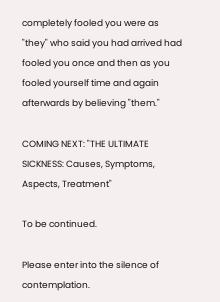completely fooled you were as "they" who said you had arrived had fooled you once and then as you fooled yourself time and again afterwards by believing "them."

COMING NEXT: "THE ULTIMATE SICKNESS: Causes, Symptoms, Aspects, Treatment"

To be continued.

Please enter into the silence of contemplation.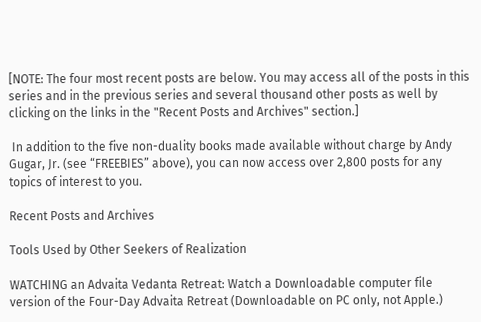[NOTE: The four most recent posts are below. You may access all of the posts in this series and in the previous series and several thousand other posts as well by clicking on the links in the "Recent Posts and Archives" section.]

 In addition to the five non-duality books made available without charge by Andy Gugar, Jr. (see “FREEBIES” above), you can now access over 2,800 posts for any topics of interest to you.

Recent Posts and Archives

Tools Used by Other Seekers of Realization

WATCHING an Advaita Vedanta Retreat: Watch a Downloadable computer file version of the Four-Day Advaita Retreat (Downloadable on PC only, not Apple.)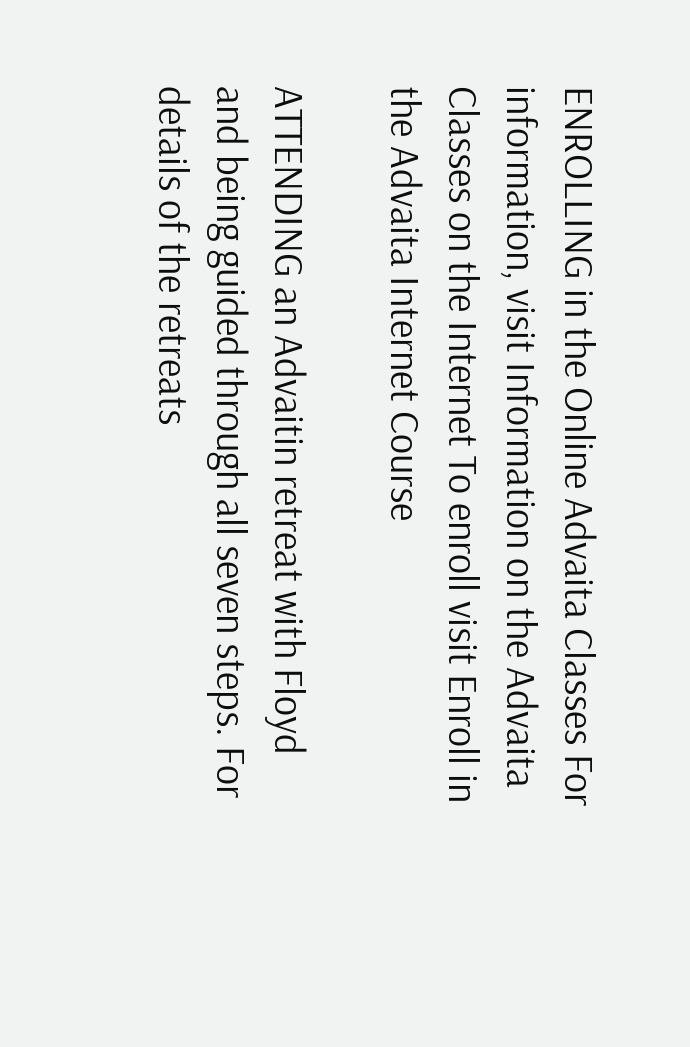ENROLLING in the Online Advaita Classes For information, visit Information on the Advaita Classes on the Internet To enroll visit Enroll in the Advaita Internet Course

ATTENDING an Advaitin retreat with Floyd and being guided through all seven steps. For details of the retreats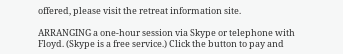offered, please visit the retreat information site.

ARRANGING a one-hour session via Skype or telephone with Floyd. (Skype is a free service.) Click the button to pay and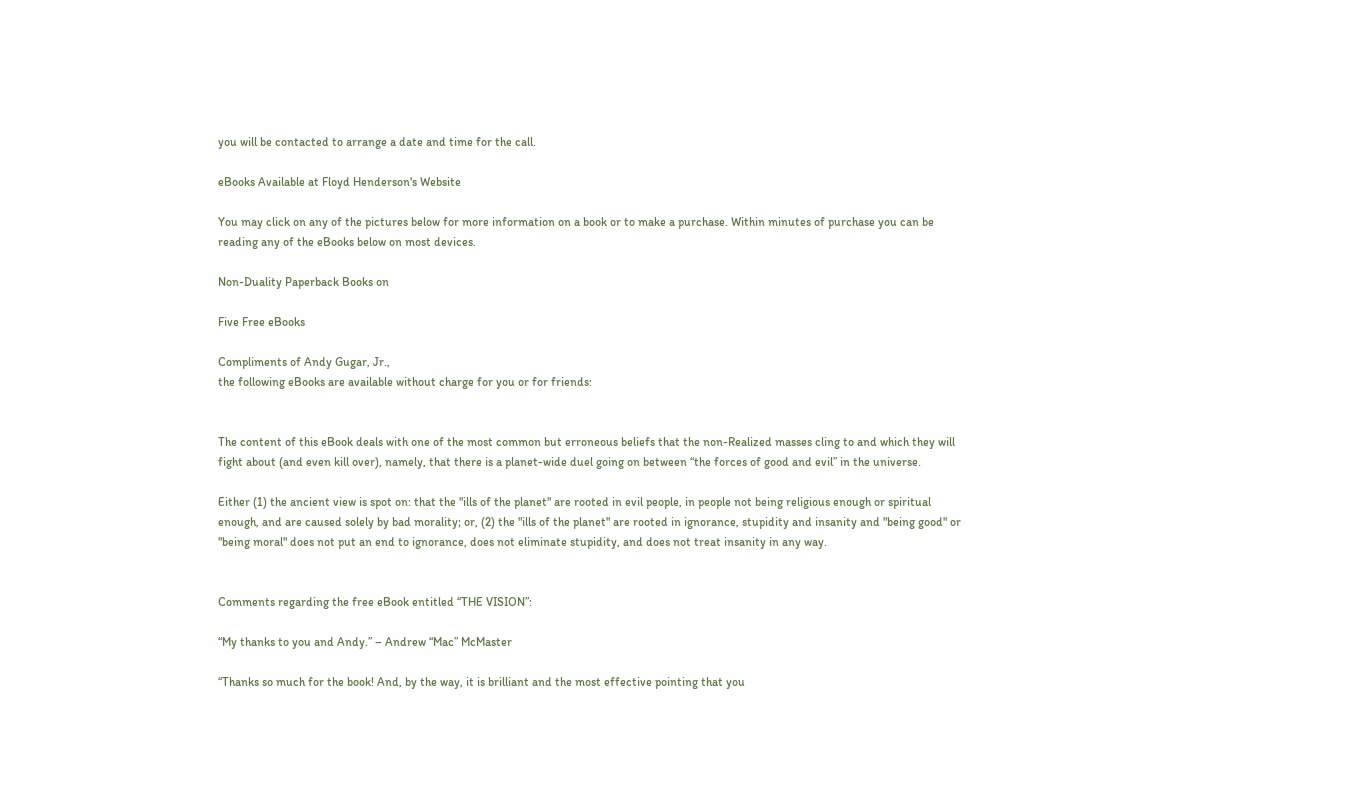you will be contacted to arrange a date and time for the call.

eBooks Available at Floyd Henderson's Website

You may click on any of the pictures below for more information on a book or to make a purchase. Within minutes of purchase you can be reading any of the eBooks below on most devices.

Non-Duality Paperback Books on

Five Free eBooks

Compliments of Andy Gugar, Jr.,
the following eBooks are available without charge for you or for friends:


The content of this eBook deals with one of the most common but erroneous beliefs that the non-Realized masses cling to and which they will fight about (and even kill over), namely, that there is a planet-wide duel going on between “the forces of good and evil” in the universe.

Either (1) the ancient view is spot on: that the "ills of the planet" are rooted in evil people, in people not being religious enough or spiritual enough, and are caused solely by bad morality; or, (2) the "ills of the planet" are rooted in ignorance, stupidity and insanity and "being good" or "being moral" does not put an end to ignorance, does not eliminate stupidity, and does not treat insanity in any way.


Comments regarding the free eBook entitled “THE VISION”:

“My thanks to you and Andy.” – Andrew “Mac” McMaster

“Thanks so much for the book! And, by the way, it is brilliant and the most effective pointing that you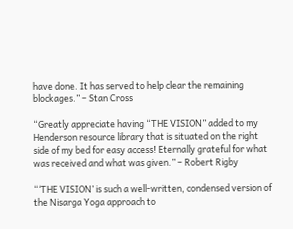have done. It has served to help clear the remaining blockages.” – Stan Cross

“Greatly appreciate having “THE VISION” added to my Henderson resource library that is situated on the right side of my bed for easy access! Eternally grateful for what was received and what was given.” – Robert Rigby

“‘THE VISION’ is such a well-written, condensed version of the Nisarga Yoga approach to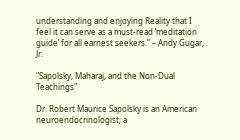understanding and enjoying Reality that I feel it can serve as a must-read ‘meditation guide’ for all earnest seekers.” – Andy Gugar, Jr.

"Sapolsky, Maharaj, and the Non-Dual Teachings"

Dr. Robert Maurice Sapolsky is an American neuroendocrinologist; a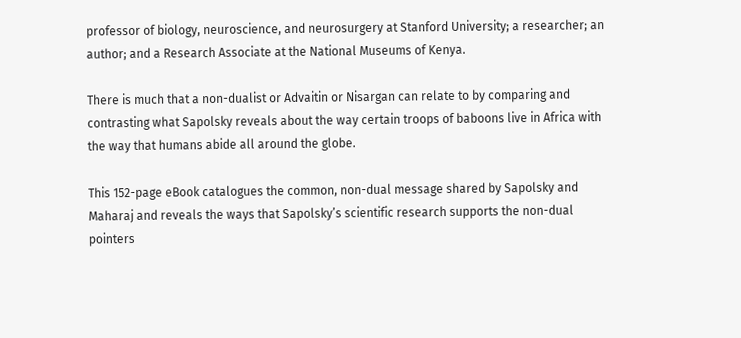professor of biology, neuroscience, and neurosurgery at Stanford University; a researcher; an author; and a Research Associate at the National Museums of Kenya.

There is much that a non-dualist or Advaitin or Nisargan can relate to by comparing and contrasting what Sapolsky reveals about the way certain troops of baboons live in Africa with the way that humans abide all around the globe.

This 152-page eBook catalogues the common, non-dual message shared by Sapolsky and Maharaj and reveals the ways that Sapolsky’s scientific research supports the non-dual pointers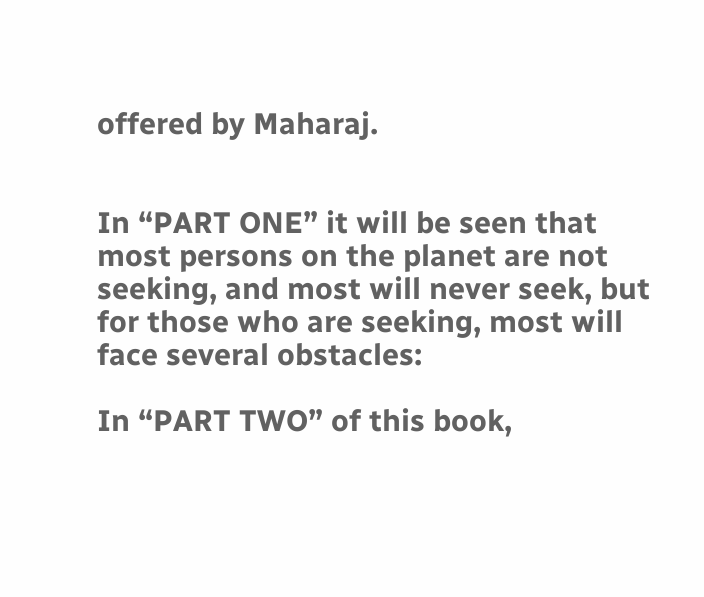offered by Maharaj.


In “PART ONE” it will be seen that most persons on the planet are not seeking, and most will never seek, but for those who are seeking, most will face several obstacles:

In “PART TWO” of this book,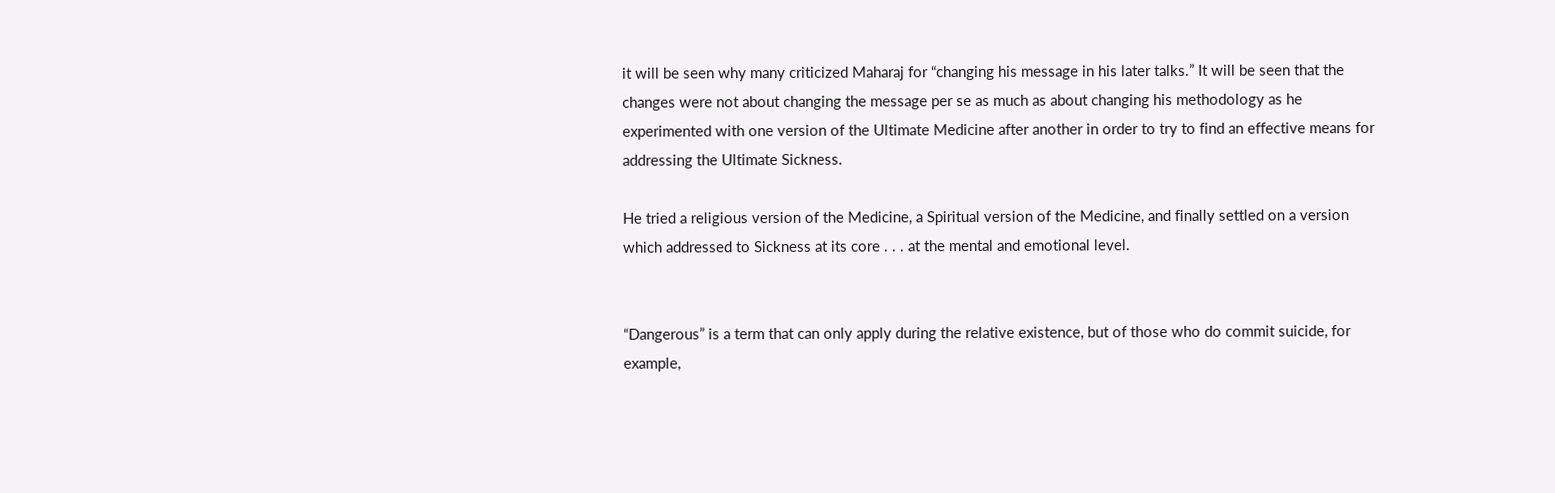it will be seen why many criticized Maharaj for “changing his message in his later talks.” It will be seen that the changes were not about changing the message per se as much as about changing his methodology as he experimented with one version of the Ultimate Medicine after another in order to try to find an effective means for addressing the Ultimate Sickness.

He tried a religious version of the Medicine, a Spiritual version of the Medicine, and finally settled on a version which addressed to Sickness at its core . . . at the mental and emotional level.


“Dangerous” is a term that can only apply during the relative existence, but of those who do commit suicide, for example,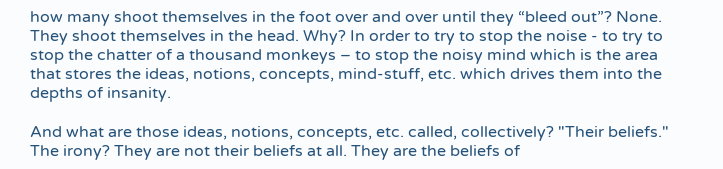how many shoot themselves in the foot over and over until they “bleed out”? None. They shoot themselves in the head. Why? In order to try to stop the noise - to try to stop the chatter of a thousand monkeys – to stop the noisy mind which is the area that stores the ideas, notions, concepts, mind-stuff, etc. which drives them into the depths of insanity.

And what are those ideas, notions, concepts, etc. called, collectively? "Their beliefs." The irony? They are not their beliefs at all. They are the beliefs of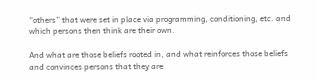“others” that were set in place via programming, conditioning, etc. and which persons then think are their own.

And what are those beliefs rooted in, and what reinforces those beliefs and convinces persons that they are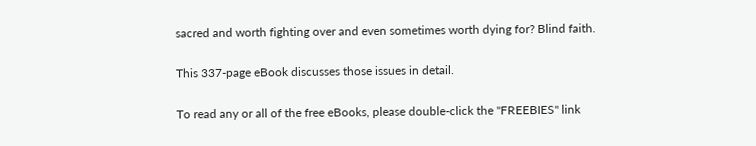sacred and worth fighting over and even sometimes worth dying for? Blind faith.

This 337-page eBook discusses those issues in detail.

To read any or all of the free eBooks, please double-click the "FREEBIES" link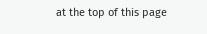at the top of this page